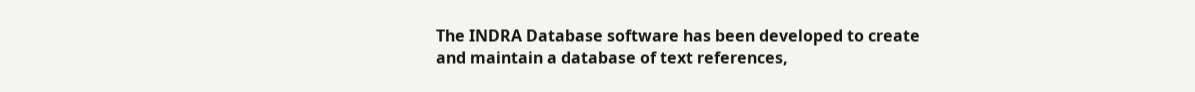The INDRA Database software has been developed to create and maintain a database of text references,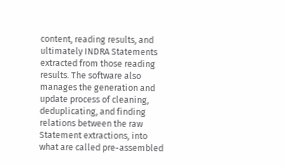content, reading results, and ultimately INDRA Statements extracted from those reading results. The software also manages the generation and update process of cleaning, deduplicating, and finding relations between the raw Statement extractions, into what are called pre-assembled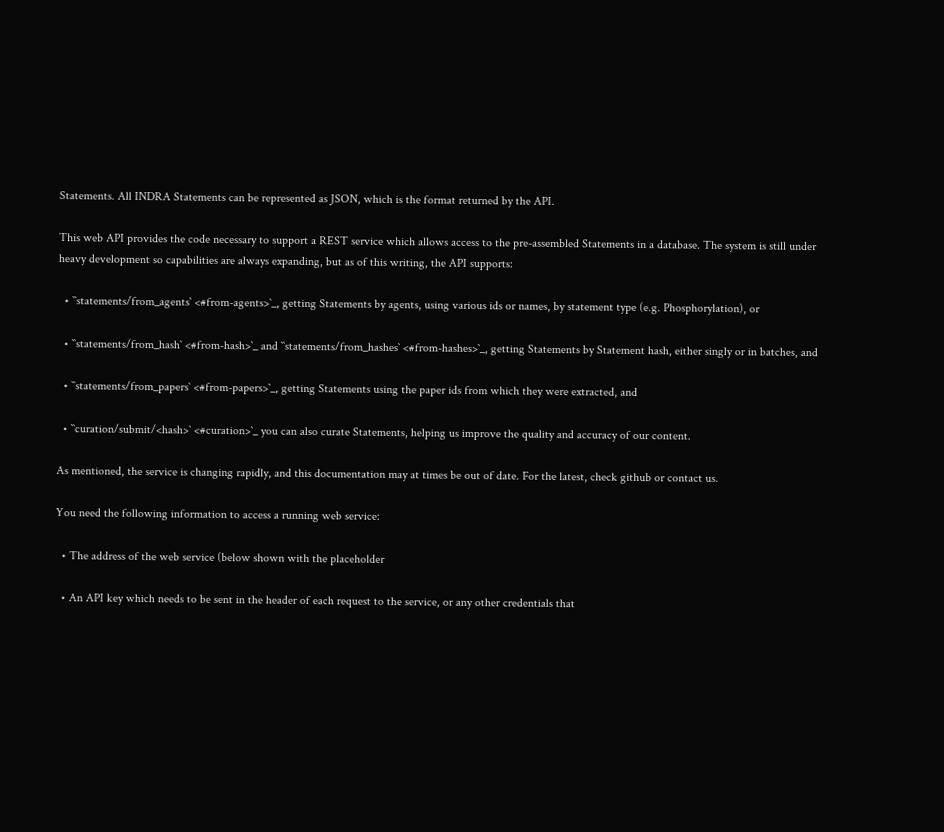Statements. All INDRA Statements can be represented as JSON, which is the format returned by the API.

This web API provides the code necessary to support a REST service which allows access to the pre-assembled Statements in a database. The system is still under heavy development so capabilities are always expanding, but as of this writing, the API supports:

  • ``statements/from_agents` <#from-agents>`_, getting Statements by agents, using various ids or names, by statement type (e.g. Phosphorylation), or

  • ``statements/from_hash` <#from-hash>`_ and ``statements/from_hashes` <#from-hashes>`_, getting Statements by Statement hash, either singly or in batches, and

  • ``statements/from_papers` <#from-papers>`_, getting Statements using the paper ids from which they were extracted, and

  • ``curation/submit/<hash>` <#curation>`_ you can also curate Statements, helping us improve the quality and accuracy of our content.

As mentioned, the service is changing rapidly, and this documentation may at times be out of date. For the latest, check github or contact us.

You need the following information to access a running web service:

  • The address of the web service (below shown with the placeholder

  • An API key which needs to be sent in the header of each request to the service, or any other credentials that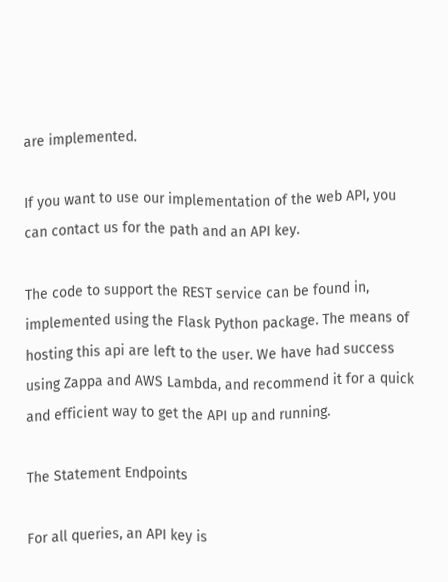are implemented.

If you want to use our implementation of the web API, you can contact us for the path and an API key.

The code to support the REST service can be found in, implemented using the Flask Python package. The means of hosting this api are left to the user. We have had success using Zappa and AWS Lambda, and recommend it for a quick and efficient way to get the API up and running.

The Statement Endpoints

For all queries, an API key is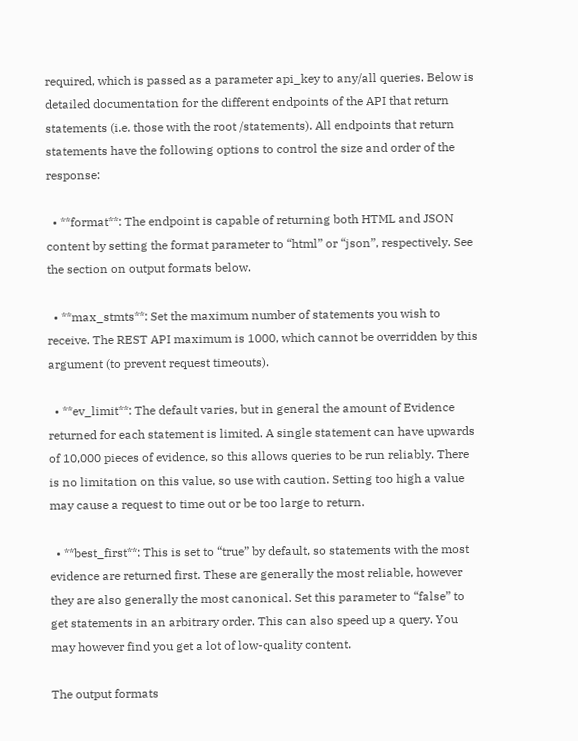required, which is passed as a parameter api_key to any/all queries. Below is detailed documentation for the different endpoints of the API that return statements (i.e. those with the root /statements). All endpoints that return statements have the following options to control the size and order of the response:

  • **format**: The endpoint is capable of returning both HTML and JSON content by setting the format parameter to “html” or “json”, respectively. See the section on output formats below.

  • **max_stmts**: Set the maximum number of statements you wish to receive. The REST API maximum is 1000, which cannot be overridden by this argument (to prevent request timeouts).

  • **ev_limit**: The default varies, but in general the amount of Evidence returned for each statement is limited. A single statement can have upwards of 10,000 pieces of evidence, so this allows queries to be run reliably. There is no limitation on this value, so use with caution. Setting too high a value may cause a request to time out or be too large to return.

  • **best_first**: This is set to “true” by default, so statements with the most evidence are returned first. These are generally the most reliable, however they are also generally the most canonical. Set this parameter to “false” to get statements in an arbitrary order. This can also speed up a query. You may however find you get a lot of low-quality content.

The output formats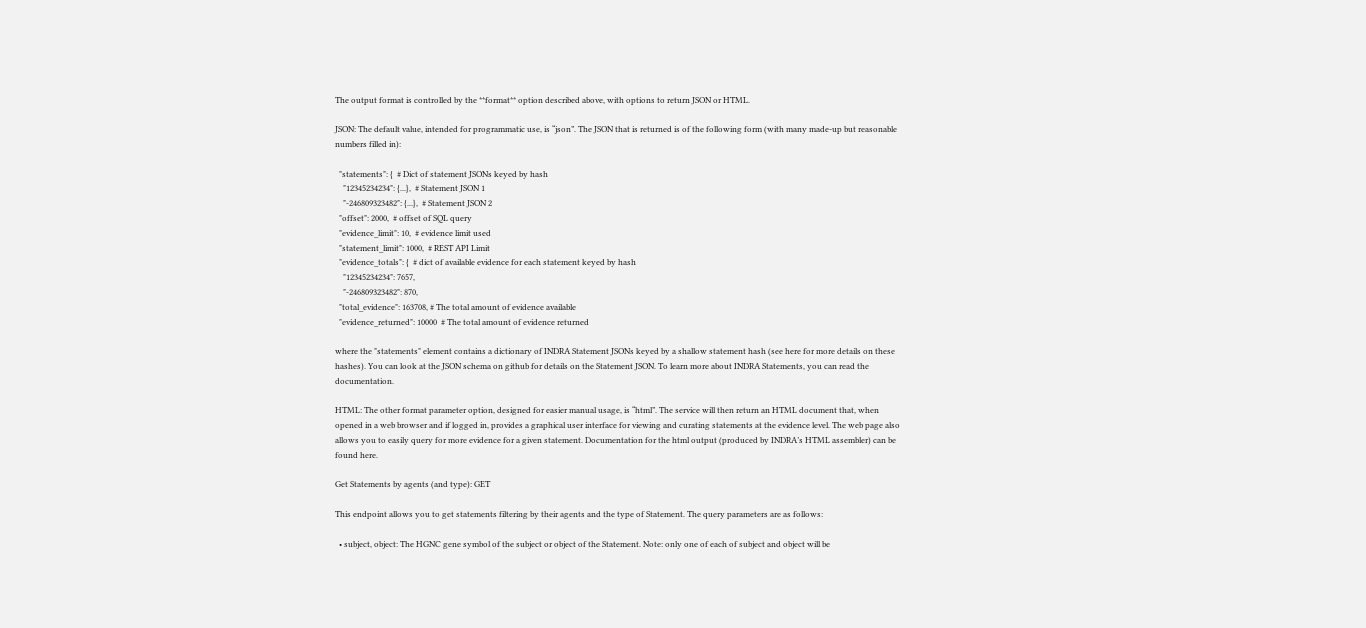The output format is controlled by the **format** option described above, with options to return JSON or HTML.

JSON: The default value, intended for programmatic use, is “json”. The JSON that is returned is of the following form (with many made-up but reasonable numbers filled in):

  "statements": {  # Dict of statement JSONs keyed by hash
    "12345234234": {...},  # Statement JSON 1
    "-246809323482": {...},  # Statement JSON 2
  "offset": 2000,  # offset of SQL query
  "evidence_limit": 10,  # evidence limit used
  "statement_limit": 1000,  # REST API Limit
  "evidence_totals": {  # dict of available evidence for each statement keyed by hash
    "12345234234": 7657,
    "-246809323482": 870,
  "total_evidence": 163708, # The total amount of evidence available
  "evidence_returned": 10000  # The total amount of evidence returned

where the "statements" element contains a dictionary of INDRA Statement JSONs keyed by a shallow statement hash (see here for more details on these hashes). You can look at the JSON schema on github for details on the Statement JSON. To learn more about INDRA Statements, you can read the documentation.

HTML: The other format parameter option, designed for easier manual usage, is “html”. The service will then return an HTML document that, when opened in a web browser and if logged in, provides a graphical user interface for viewing and curating statements at the evidence level. The web page also allows you to easily query for more evidence for a given statement. Documentation for the html output (produced by INDRA’s HTML assembler) can be found here.

Get Statements by agents (and type): GET

This endpoint allows you to get statements filtering by their agents and the type of Statement. The query parameters are as follows:

  • subject, object: The HGNC gene symbol of the subject or object of the Statement. Note: only one of each of subject and object will be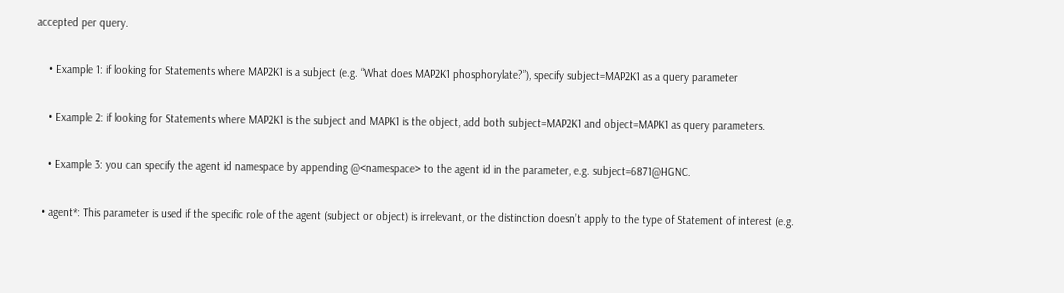accepted per query.

    • Example 1: if looking for Statements where MAP2K1 is a subject (e.g. “What does MAP2K1 phosphorylate?”), specify subject=MAP2K1 as a query parameter

    • Example 2: if looking for Statements where MAP2K1 is the subject and MAPK1 is the object, add both subject=MAP2K1 and object=MAPK1 as query parameters.

    • Example 3: you can specify the agent id namespace by appending @<namespace> to the agent id in the parameter, e.g. subject=6871@HGNC.

  • agent*: This parameter is used if the specific role of the agent (subject or object) is irrelevant, or the distinction doesn’t apply to the type of Statement of interest (e.g.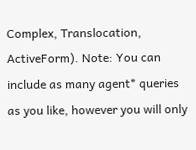Complex, Translocation, ActiveForm). Note: You can include as many agent* queries as you like, however you will only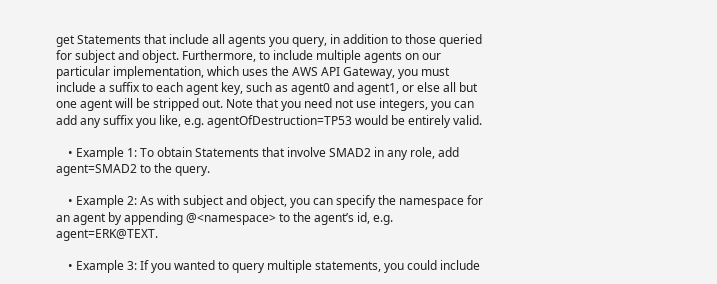get Statements that include all agents you query, in addition to those queried for subject and object. Furthermore, to include multiple agents on our particular implementation, which uses the AWS API Gateway, you must include a suffix to each agent key, such as agent0 and agent1, or else all but one agent will be stripped out. Note that you need not use integers, you can add any suffix you like, e.g. agentOfDestruction=TP53 would be entirely valid.

    • Example 1: To obtain Statements that involve SMAD2 in any role, add agent=SMAD2 to the query.

    • Example 2: As with subject and object, you can specify the namespace for an agent by appending @<namespace> to the agent’s id, e.g. agent=ERK@TEXT.

    • Example 3: If you wanted to query multiple statements, you could include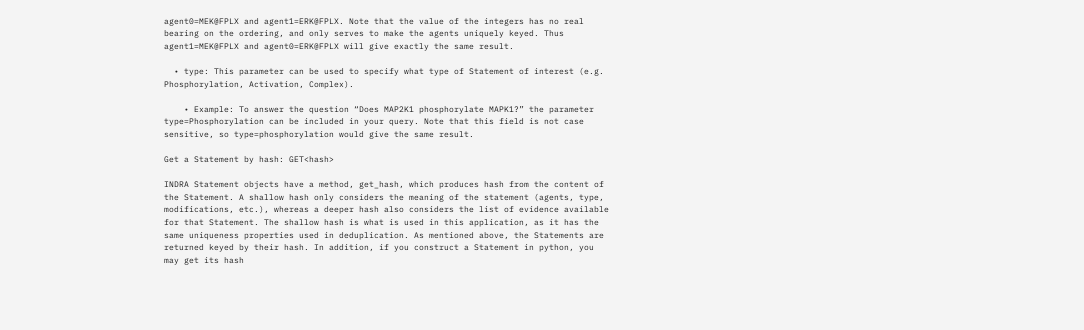agent0=MEK@FPLX and agent1=ERK@FPLX. Note that the value of the integers has no real bearing on the ordering, and only serves to make the agents uniquely keyed. Thus agent1=MEK@FPLX and agent0=ERK@FPLX will give exactly the same result.

  • type: This parameter can be used to specify what type of Statement of interest (e.g. Phosphorylation, Activation, Complex).

    • Example: To answer the question “Does MAP2K1 phosphorylate MAPK1?” the parameter type=Phosphorylation can be included in your query. Note that this field is not case sensitive, so type=phosphorylation would give the same result.

Get a Statement by hash: GET<hash>

INDRA Statement objects have a method, get_hash, which produces hash from the content of the Statement. A shallow hash only considers the meaning of the statement (agents, type, modifications, etc.), whereas a deeper hash also considers the list of evidence available for that Statement. The shallow hash is what is used in this application, as it has the same uniqueness properties used in deduplication. As mentioned above, the Statements are returned keyed by their hash. In addition, if you construct a Statement in python, you may get its hash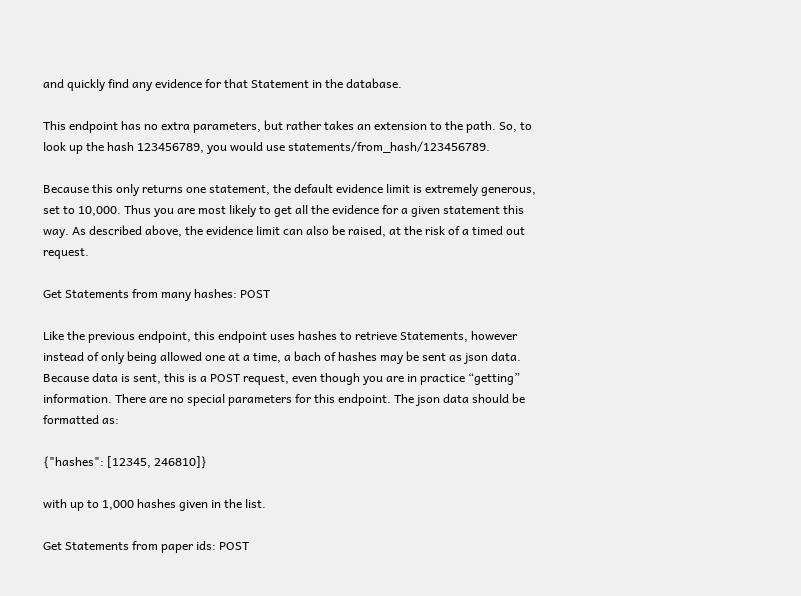and quickly find any evidence for that Statement in the database.

This endpoint has no extra parameters, but rather takes an extension to the path. So, to look up the hash 123456789, you would use statements/from_hash/123456789.

Because this only returns one statement, the default evidence limit is extremely generous, set to 10,000. Thus you are most likely to get all the evidence for a given statement this way. As described above, the evidence limit can also be raised, at the risk of a timed out request.

Get Statements from many hashes: POST

Like the previous endpoint, this endpoint uses hashes to retrieve Statements, however instead of only being allowed one at a time, a bach of hashes may be sent as json data. Because data is sent, this is a POST request, even though you are in practice “getting” information. There are no special parameters for this endpoint. The json data should be formatted as:

{"hashes": [12345, 246810]}

with up to 1,000 hashes given in the list.

Get Statements from paper ids: POST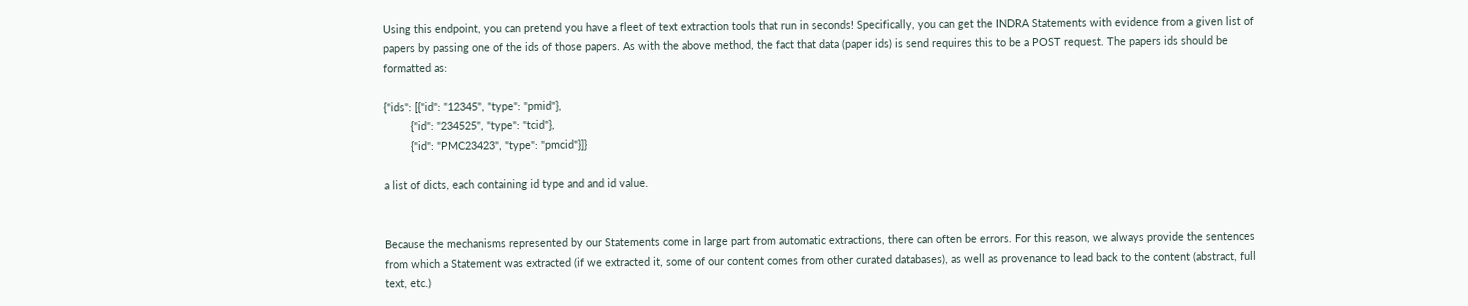Using this endpoint, you can pretend you have a fleet of text extraction tools that run in seconds! Specifically, you can get the INDRA Statements with evidence from a given list of papers by passing one of the ids of those papers. As with the above method, the fact that data (paper ids) is send requires this to be a POST request. The papers ids should be formatted as:

{"ids": [{"id": "12345", "type": "pmid"},
         {"id": "234525", "type": "tcid"},
         {"id": "PMC23423", "type": "pmcid"}]}

a list of dicts, each containing id type and and id value.


Because the mechanisms represented by our Statements come in large part from automatic extractions, there can often be errors. For this reason, we always provide the sentences from which a Statement was extracted (if we extracted it, some of our content comes from other curated databases), as well as provenance to lead back to the content (abstract, full text, etc.)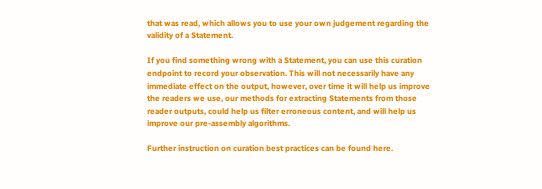that was read, which allows you to use your own judgement regarding the validity of a Statement.

If you find something wrong with a Statement, you can use this curation endpoint to record your observation. This will not necessarily have any immediate effect on the output, however, over time it will help us improve the readers we use, our methods for extracting Statements from those reader outputs, could help us filter erroneous content, and will help us improve our pre-assembly algorithms.

Further instruction on curation best practices can be found here.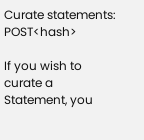Curate statements: POST<hash>

If you wish to curate a Statement, you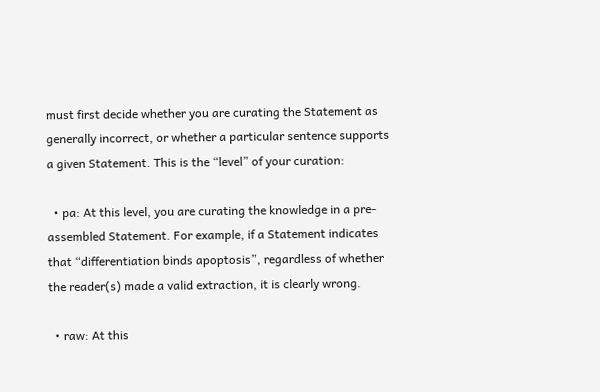must first decide whether you are curating the Statement as generally incorrect, or whether a particular sentence supports a given Statement. This is the “level” of your curation:

  • pa: At this level, you are curating the knowledge in a pre-assembled Statement. For example, if a Statement indicates that “differentiation binds apoptosis”, regardless of whether the reader(s) made a valid extraction, it is clearly wrong.

  • raw: At this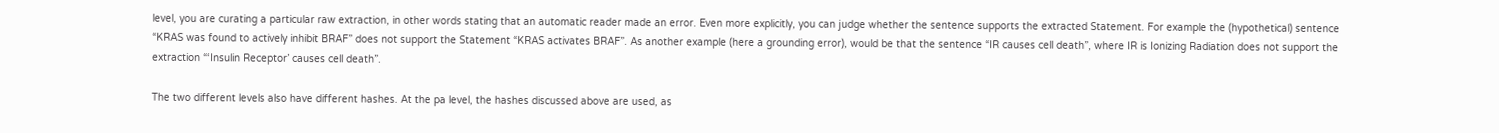level, you are curating a particular raw extraction, in other words stating that an automatic reader made an error. Even more explicitly, you can judge whether the sentence supports the extracted Statement. For example the (hypothetical) sentence “KRAS was found to actively inhibit BRAF” does not support the Statement “KRAS activates BRAF”. As another example (here a grounding error), would be that the sentence “IR causes cell death”, where IR is Ionizing Radiation does not support the extraction “‘Insulin Receptor’ causes cell death”.

The two different levels also have different hashes. At the pa level, the hashes discussed above are used, as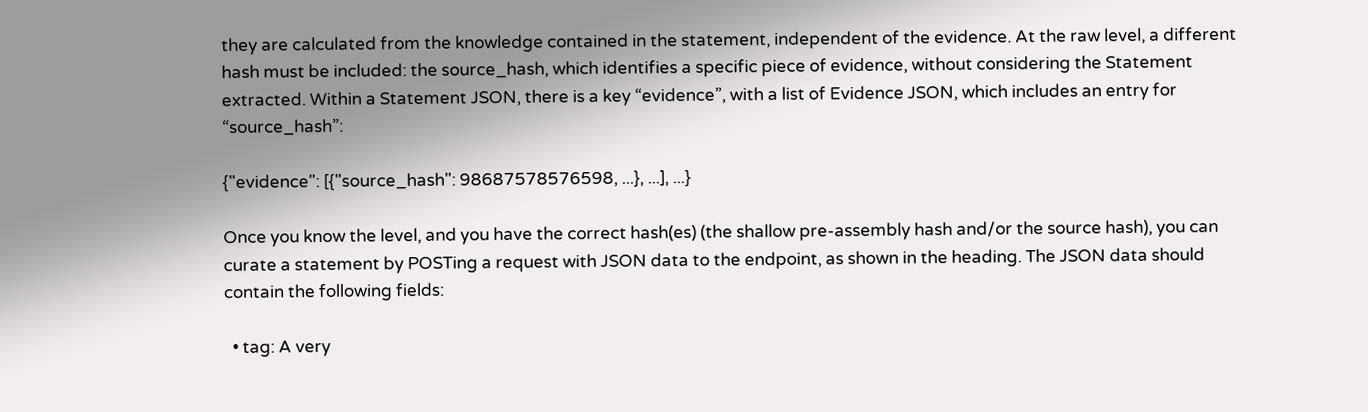they are calculated from the knowledge contained in the statement, independent of the evidence. At the raw level, a different hash must be included: the source_hash, which identifies a specific piece of evidence, without considering the Statement extracted. Within a Statement JSON, there is a key “evidence”, with a list of Evidence JSON, which includes an entry for “source_hash”:

{"evidence": [{"source_hash": 98687578576598, ...}, ...], ...}

Once you know the level, and you have the correct hash(es) (the shallow pre-assembly hash and/or the source hash), you can curate a statement by POSTing a request with JSON data to the endpoint, as shown in the heading. The JSON data should contain the following fields:

  • tag: A very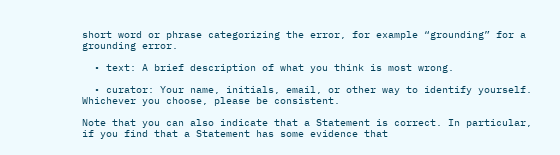short word or phrase categorizing the error, for example “grounding” for a grounding error.

  • text: A brief description of what you think is most wrong.

  • curator: Your name, initials, email, or other way to identify yourself. Whichever you choose, please be consistent.

Note that you can also indicate that a Statement is correct. In particular, if you find that a Statement has some evidence that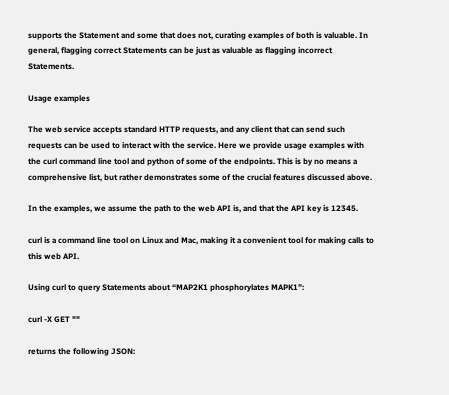supports the Statement and some that does not, curating examples of both is valuable. In general, flagging correct Statements can be just as valuable as flagging incorrect Statements.

Usage examples

The web service accepts standard HTTP requests, and any client that can send such requests can be used to interact with the service. Here we provide usage examples with the curl command line tool and python of some of the endpoints. This is by no means a comprehensive list, but rather demonstrates some of the crucial features discussed above.

In the examples, we assume the path to the web API is, and that the API key is 12345.

curl is a command line tool on Linux and Mac, making it a convenient tool for making calls to this web API.

Using curl to query Statements about “MAP2K1 phosphorylates MAPK1”:

curl -X GET ""

returns the following JSON: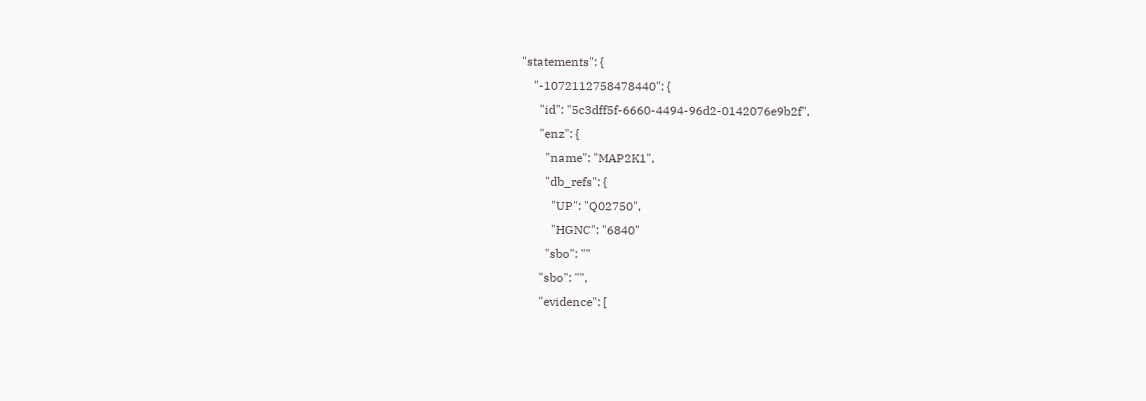"statements": {
    "-1072112758478440": {
      "id": "5c3dff5f-6660-4494-96d2-0142076e9b2f",
      "enz": {
        "name": "MAP2K1",
        "db_refs": {
          "UP": "Q02750",
          "HGNC": "6840"
        "sbo": ""
      "sbo": "",
      "evidence": [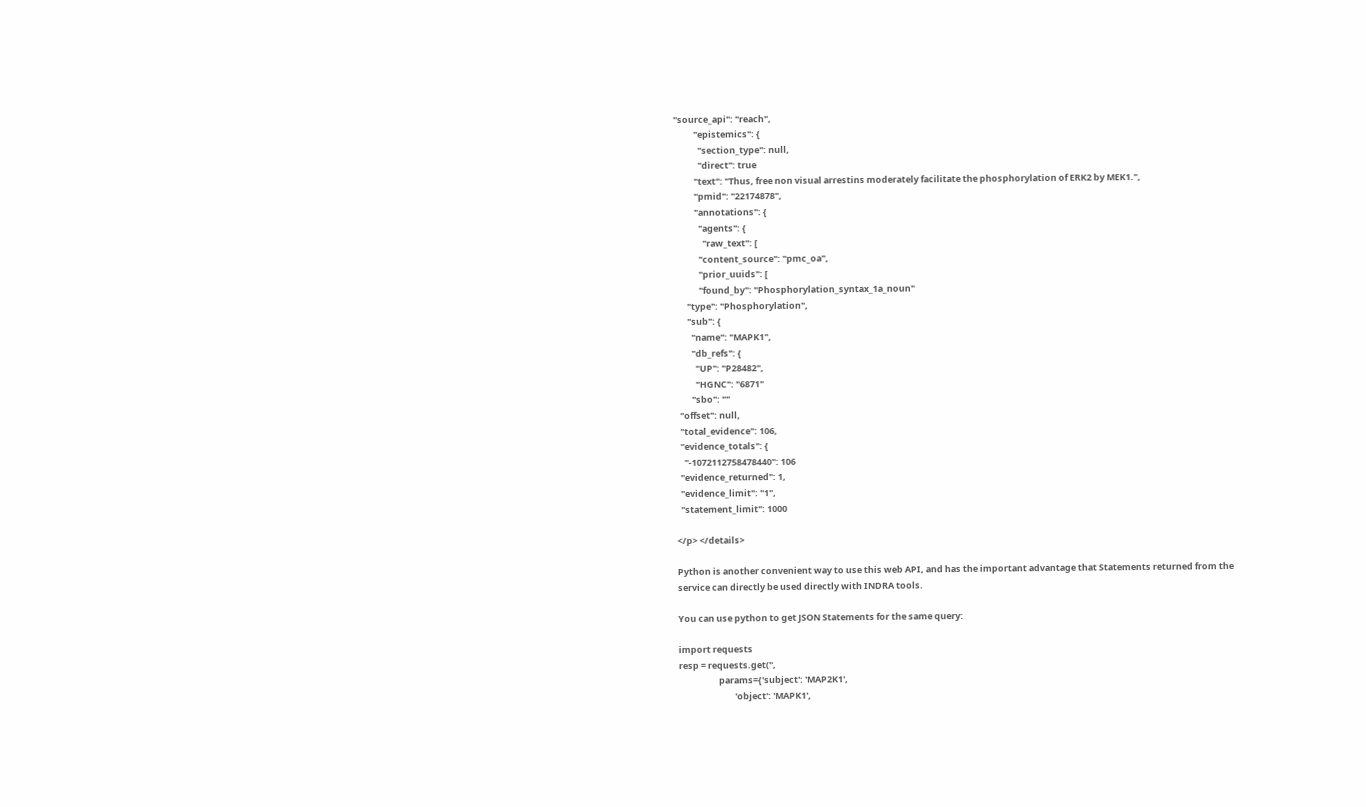"source_api": "reach",
          "epistemics": {
            "section_type": null,
            "direct": true
          "text": "Thus, free non visual arrestins moderately facilitate the phosphorylation of ERK2 by MEK1.",
          "pmid": "22174878",
          "annotations": {
            "agents": {
              "raw_text": [
            "content_source": "pmc_oa",
            "prior_uuids": [
            "found_by": "Phosphorylation_syntax_1a_noun"
      "type": "Phosphorylation",
      "sub": {
        "name": "MAPK1",
        "db_refs": {
          "UP": "P28482",
          "HGNC": "6871"
        "sbo": ""
  "offset": null,
  "total_evidence": 106,
  "evidence_totals": {
    "-1072112758478440": 106
  "evidence_returned": 1,
  "evidence_limit": "1",
  "statement_limit": 1000

</p> </details>

Python is another convenient way to use this web API, and has the important advantage that Statements returned from the service can directly be used directly with INDRA tools.

You can use python to get JSON Statements for the same query:

import requests
resp = requests.get('',
                    params={'subject': 'MAP2K1',
                            'object': 'MAPK1',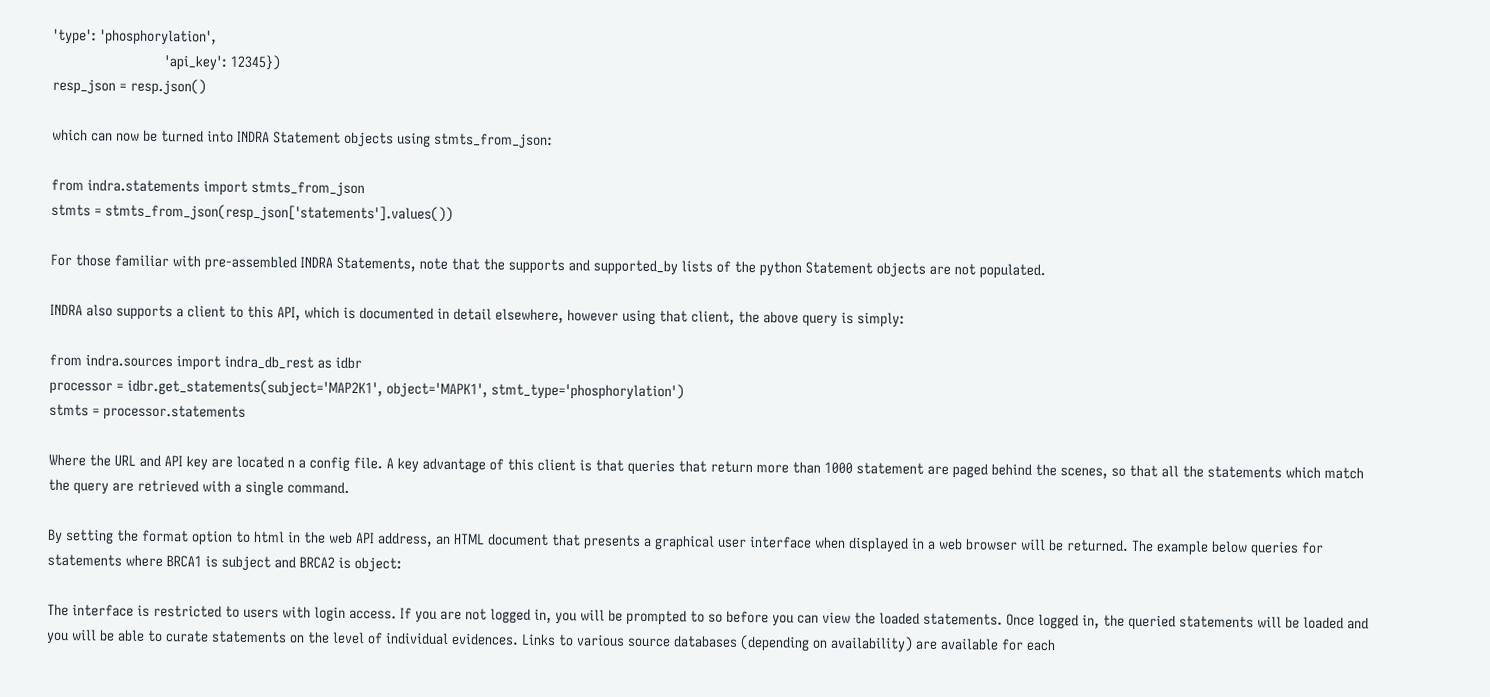'type': 'phosphorylation',
                            'api_key': 12345})
resp_json = resp.json()

which can now be turned into INDRA Statement objects using stmts_from_json:

from indra.statements import stmts_from_json
stmts = stmts_from_json(resp_json['statements'].values())

For those familiar with pre-assembled INDRA Statements, note that the supports and supported_by lists of the python Statement objects are not populated.

INDRA also supports a client to this API, which is documented in detail elsewhere, however using that client, the above query is simply:

from indra.sources import indra_db_rest as idbr
processor = idbr.get_statements(subject='MAP2K1', object='MAPK1', stmt_type='phosphorylation')
stmts = processor.statements

Where the URL and API key are located n a config file. A key advantage of this client is that queries that return more than 1000 statement are paged behind the scenes, so that all the statements which match the query are retrieved with a single command.

By setting the format option to html in the web API address, an HTML document that presents a graphical user interface when displayed in a web browser will be returned. The example below queries for statements where BRCA1 is subject and BRCA2 is object:

The interface is restricted to users with login access. If you are not logged in, you will be prompted to so before you can view the loaded statements. Once logged in, the queried statements will be loaded and you will be able to curate statements on the level of individual evidences. Links to various source databases (depending on availability) are available for each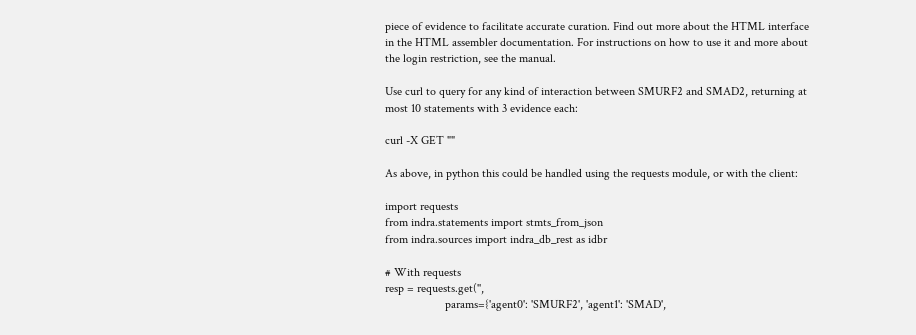piece of evidence to facilitate accurate curation. Find out more about the HTML interface in the HTML assembler documentation. For instructions on how to use it and more about the login restriction, see the manual.

Use curl to query for any kind of interaction between SMURF2 and SMAD2, returning at most 10 statements with 3 evidence each:

curl -X GET ""

As above, in python this could be handled using the requests module, or with the client:

import requests
from indra.statements import stmts_from_json
from indra.sources import indra_db_rest as idbr

# With requests
resp = requests.get('',
                    params={'agent0': 'SMURF2', 'agent1': 'SMAD',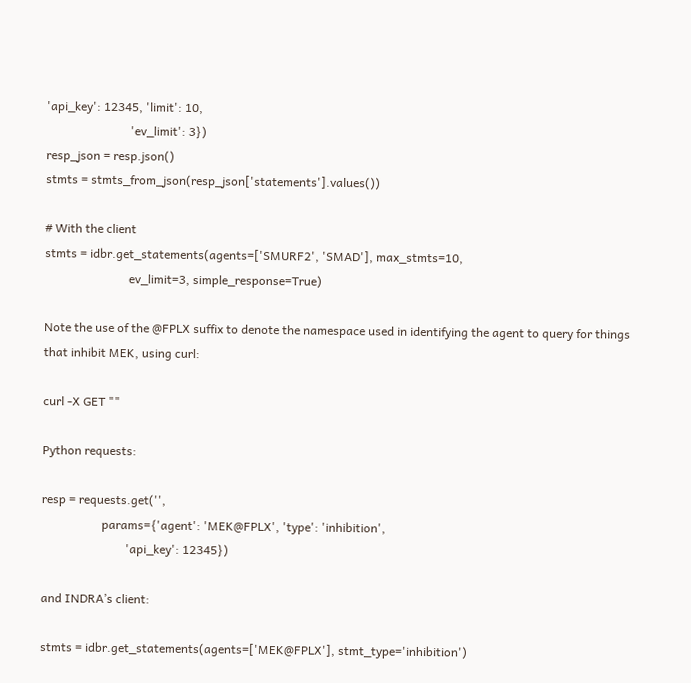'api_key': 12345, 'limit': 10,
                            'ev_limit': 3})
resp_json = resp.json()
stmts = stmts_from_json(resp_json['statements'].values())

# With the client
stmts = idbr.get_statements(agents=['SMURF2', 'SMAD'], max_stmts=10,
                            ev_limit=3, simple_response=True)

Note the use of the @FPLX suffix to denote the namespace used in identifying the agent to query for things that inhibit MEK, using curl:

curl -X GET ""

Python requests:

resp = requests.get('',
                    params={'agent': 'MEK@FPLX', 'type': 'inhibition',
                            'api_key': 12345})

and INDRA’s client:

stmts = idbr.get_statements(agents=['MEK@FPLX'], stmt_type='inhibition')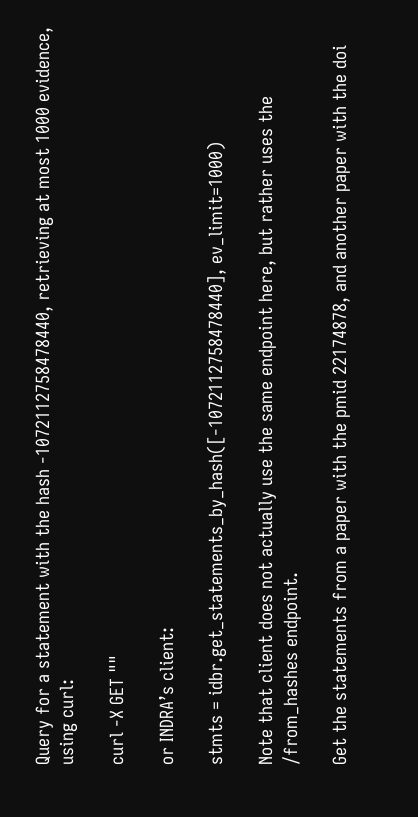Query for a statement with the hash -1072112758478440, retrieving at most 1000 evidence, using curl:

curl -X GET ""

or INDRA’s client:

stmts = idbr.get_statements_by_hash([-1072112758478440], ev_limit=1000)

Note that client does not actually use the same endpoint here, but rather uses the /from_hashes endpoint.

Get the statements from a paper with the pmid 22174878, and another paper with the doi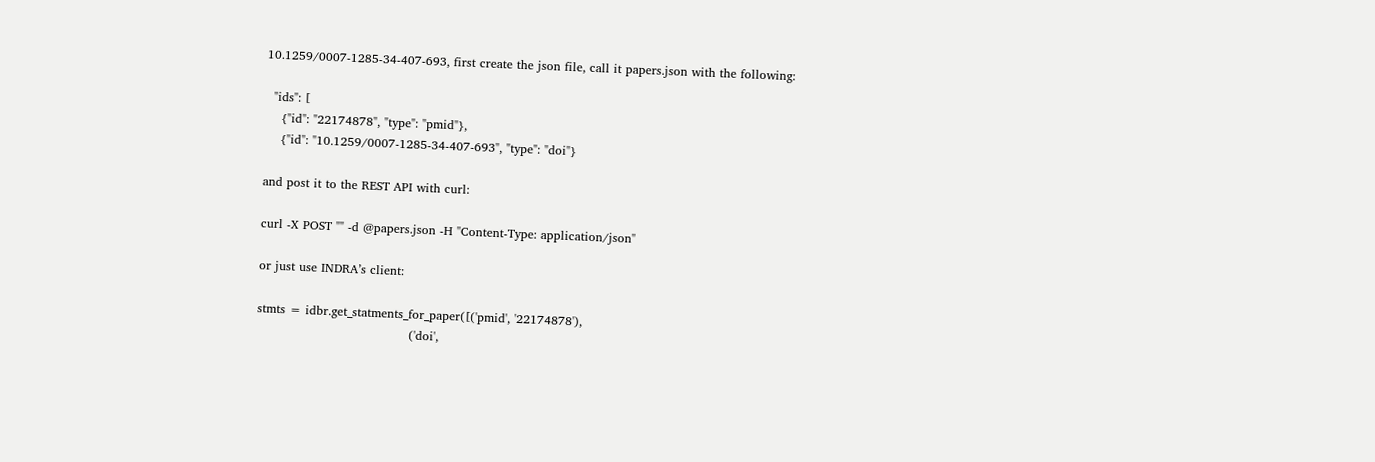10.1259/0007-1285-34-407-693, first create the json file, call it papers.json with the following:

  "ids": [
    {"id": "22174878", "type": "pmid"},
    {"id": "10.1259/0007-1285-34-407-693", "type": "doi"}

and post it to the REST API with curl:

curl -X POST "" -d @papers.json -H "Content-Type: application/json"

or just use INDRA’s client:

stmts = idbr.get_statments_for_paper([('pmid', '22174878'),
                                      ('doi',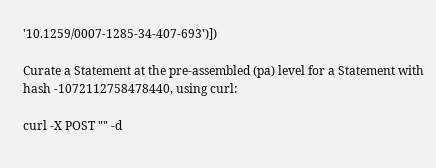'10.1259/0007-1285-34-407-693')])

Curate a Statement at the pre-assembled (pa) level for a Statement with hash -1072112758478440, using curl:

curl -X POST "" -d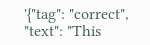'{"tag": "correct", "text": "This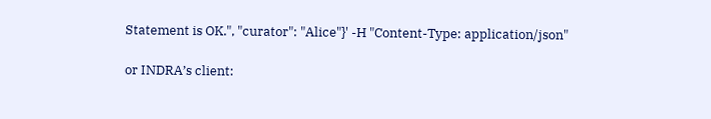Statement is OK.", "curator": "Alice"}' -H "Content-Type: application/json"

or INDRA’s client: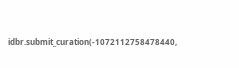idbr.submit_curation(-1072112758478440,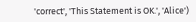'correct', 'This Statement is OK.', 'Alice')